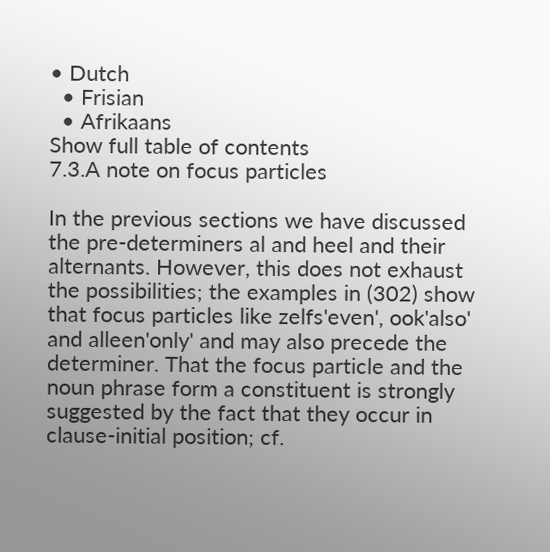• Dutch
  • Frisian
  • Afrikaans
Show full table of contents
7.3.A note on focus particles

In the previous sections we have discussed the pre-determiners al and heel and their alternants. However, this does not exhaust the possibilities; the examples in (302) show that focus particles like zelfs'even', ook'also' and alleen'only' and may also precede the determiner. That the focus particle and the noun phrase form a constituent is strongly suggested by the fact that they occur in clause-initial position; cf.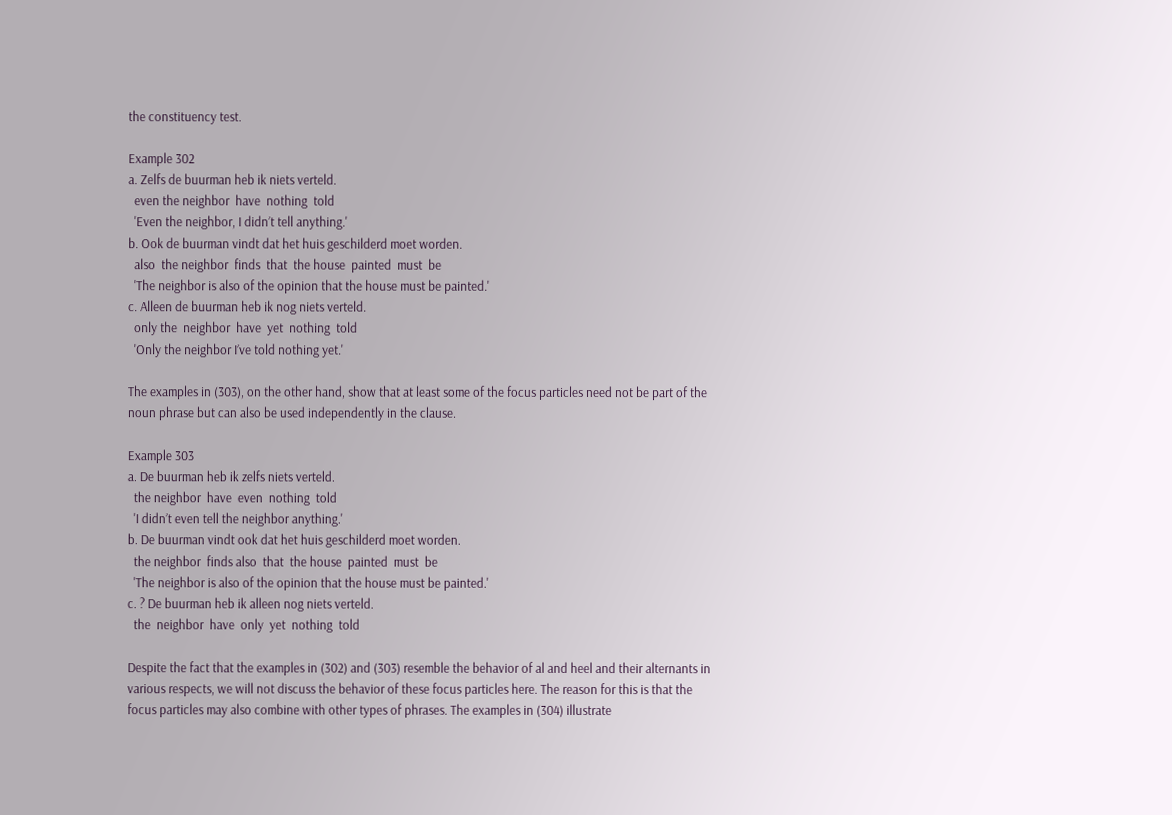the constituency test.

Example 302
a. Zelfs de buurman heb ik niets verteld.
  even the neighbor  have  nothing  told
  'Even the neighbor, I didnʼt tell anything.'
b. Ook de buurman vindt dat het huis geschilderd moet worden.
  also  the neighbor  finds  that  the house  painted  must  be
  'The neighbor is also of the opinion that the house must be painted.'
c. Alleen de buurman heb ik nog niets verteld.
  only the  neighbor  have  yet  nothing  told
  'Only the neighbor Iʼve told nothing yet.'

The examples in (303), on the other hand, show that at least some of the focus particles need not be part of the noun phrase but can also be used independently in the clause.

Example 303
a. De buurman heb ik zelfs niets verteld.
  the neighbor  have  even  nothing  told
  'I didnʼt even tell the neighbor anything.'
b. De buurman vindt ook dat het huis geschilderd moet worden.
  the neighbor  finds also  that  the house  painted  must  be
  'The neighbor is also of the opinion that the house must be painted.'
c. ? De buurman heb ik alleen nog niets verteld.
  the  neighbor  have  only  yet  nothing  told

Despite the fact that the examples in (302) and (303) resemble the behavior of al and heel and their alternants in various respects, we will not discuss the behavior of these focus particles here. The reason for this is that the focus particles may also combine with other types of phrases. The examples in (304) illustrate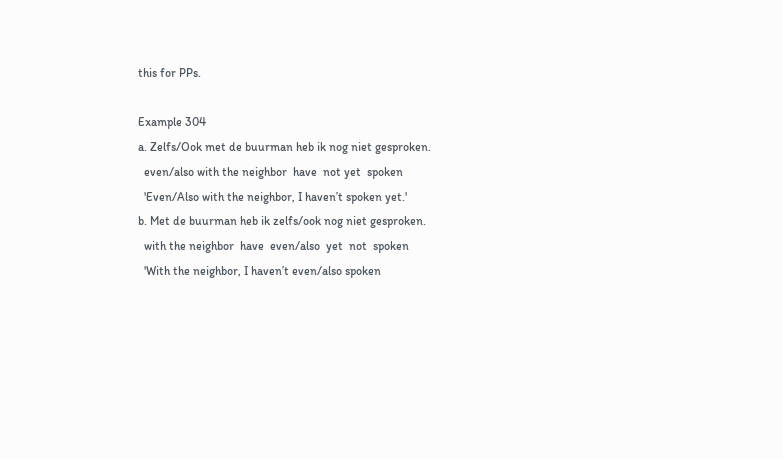this for PPs.

Example 304
a. Zelfs/Ook met de buurman heb ik nog niet gesproken.
  even/also with the neighbor  have  not yet  spoken
  'Even/Also with the neighbor, I havenʼt spoken yet.'
b. Met de buurman heb ik zelfs/ook nog niet gesproken.
  with the neighbor  have  even/also  yet  not  spoken
  'With the neighbor, I havenʼt even/also spoken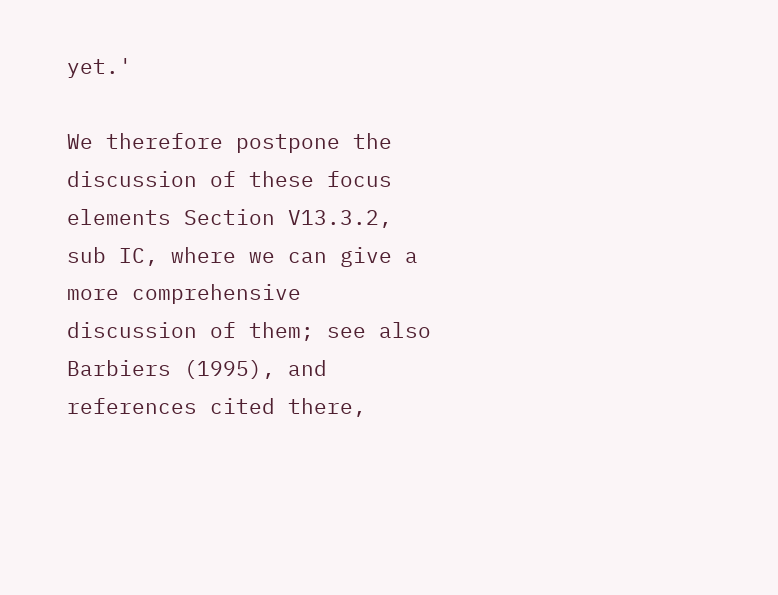yet.'

We therefore postpone the discussion of these focus elements Section V13.3.2, sub IC, where we can give a more comprehensive discussion of them; see also Barbiers (1995), and references cited there,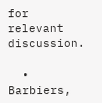for relevant discussion.

  • Barbiers,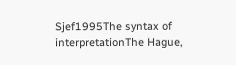Sjef1995The syntax of interpretationThe Hague,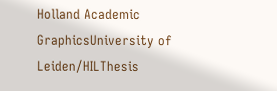Holland Academic GraphicsUniversity of Leiden/HILThesis